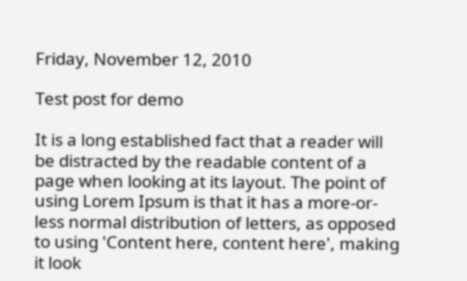Friday, November 12, 2010

Test post for demo

It is a long established fact that a reader will be distracted by the readable content of a page when looking at its layout. The point of using Lorem Ipsum is that it has a more-or-less normal distribution of letters, as opposed to using 'Content here, content here', making it look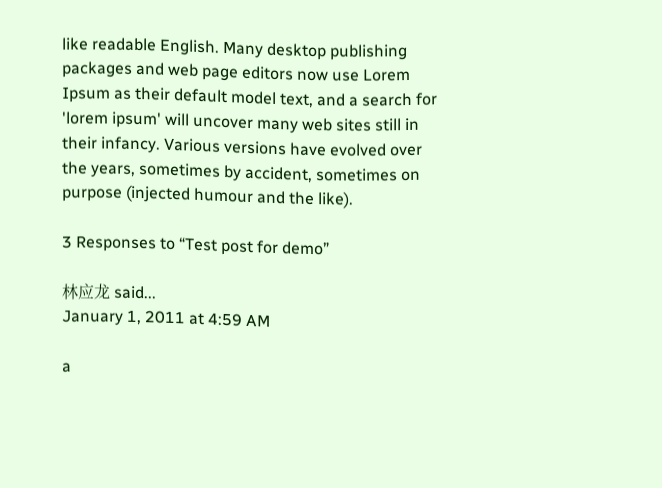like readable English. Many desktop publishing packages and web page editors now use Lorem Ipsum as their default model text, and a search for 'lorem ipsum' will uncover many web sites still in their infancy. Various versions have evolved over the years, sometimes by accident, sometimes on purpose (injected humour and the like).

3 Responses to “Test post for demo”

林应龙 said...
January 1, 2011 at 4:59 AM

a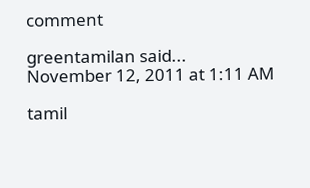comment

greentamilan said...
November 12, 2011 at 1:11 AM

tamil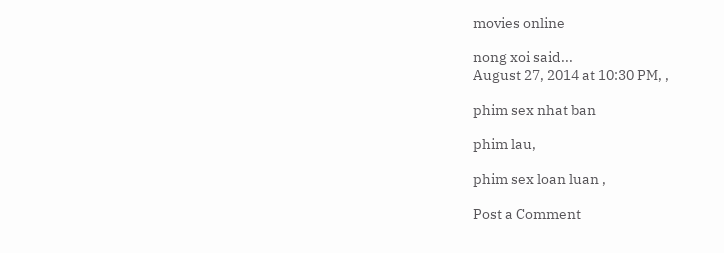movies online

nong xoi said...
August 27, 2014 at 10:30 PM, ,

phim sex nhat ban

phim lau,

phim sex loan luan ,

Post a Comment